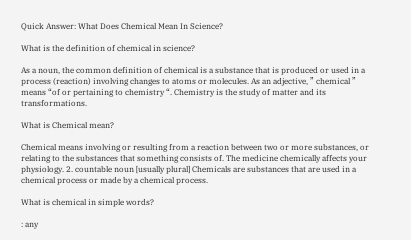Quick Answer: What Does Chemical Mean In Science?

What is the definition of chemical in science?

As a noun, the common definition of chemical is a substance that is produced or used in a process (reaction) involving changes to atoms or molecules. As an adjective, ” chemical ” means “of or pertaining to chemistry “. Chemistry is the study of matter and its transformations.

What is Chemical mean?

Chemical means involving or resulting from a reaction between two or more substances, or relating to the substances that something consists of. The medicine chemically affects your physiology. 2. countable noun [usually plural] Chemicals are substances that are used in a chemical process or made by a chemical process.

What is chemical in simple words?

: any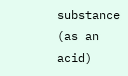substance (as an acid)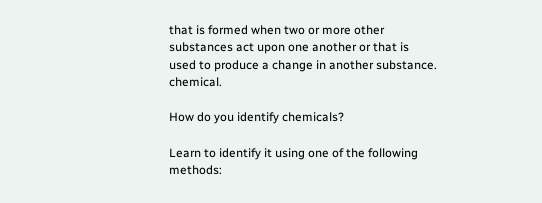that is formed when two or more other substances act upon one another or that is used to produce a change in another substance. chemical.

How do you identify chemicals?

Learn to identify it using one of the following methods: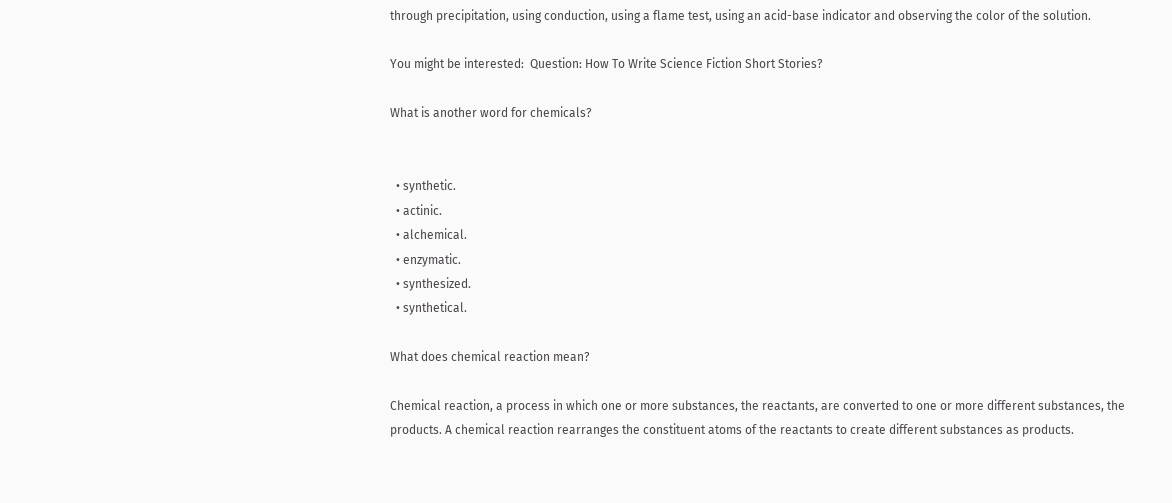through precipitation, using conduction, using a flame test, using an acid-base indicator and observing the color of the solution.

You might be interested:  Question: How To Write Science Fiction Short Stories?

What is another word for chemicals?


  • synthetic.
  • actinic.
  • alchemical.
  • enzymatic.
  • synthesized.
  • synthetical.

What does chemical reaction mean?

Chemical reaction, a process in which one or more substances, the reactants, are converted to one or more different substances, the products. A chemical reaction rearranges the constituent atoms of the reactants to create different substances as products.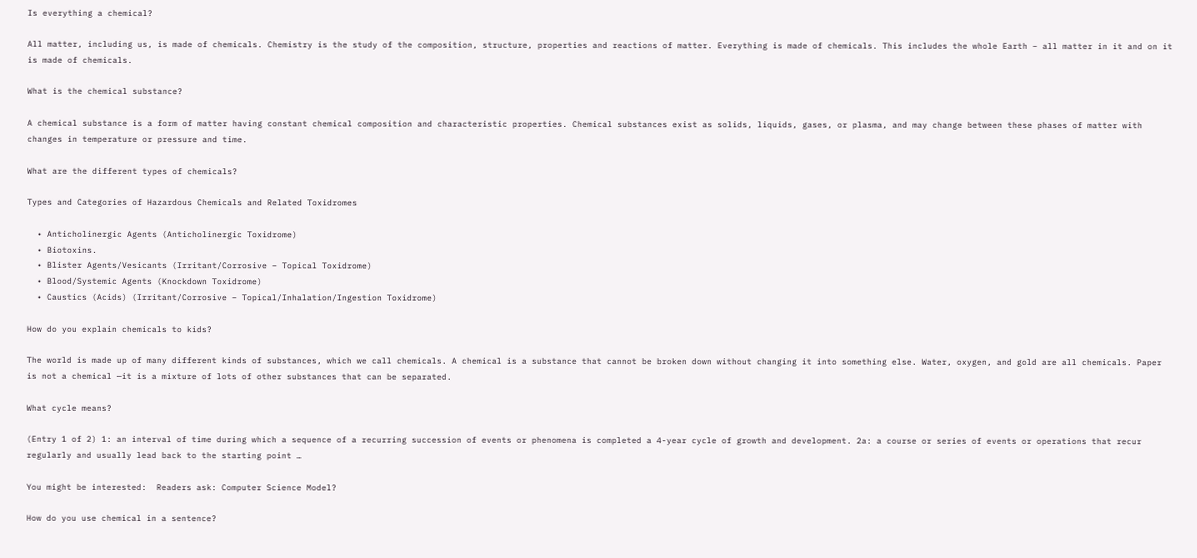Is everything a chemical?

All matter, including us, is made of chemicals. Chemistry is the study of the composition, structure, properties and reactions of matter. Everything is made of chemicals. This includes the whole Earth – all matter in it and on it is made of chemicals.

What is the chemical substance?

A chemical substance is a form of matter having constant chemical composition and characteristic properties. Chemical substances exist as solids, liquids, gases, or plasma, and may change between these phases of matter with changes in temperature or pressure and time.

What are the different types of chemicals?

Types and Categories of Hazardous Chemicals and Related Toxidromes

  • Anticholinergic Agents (Anticholinergic Toxidrome)
  • Biotoxins.
  • Blister Agents/Vesicants (Irritant/Corrosive – Topical Toxidrome)
  • Blood/Systemic Agents (Knockdown Toxidrome)
  • Caustics (Acids) (Irritant/Corrosive – Topical/Inhalation/Ingestion Toxidrome)

How do you explain chemicals to kids?

The world is made up of many different kinds of substances, which we call chemicals. A chemical is a substance that cannot be broken down without changing it into something else. Water, oxygen, and gold are all chemicals. Paper is not a chemical —it is a mixture of lots of other substances that can be separated.

What cycle means?

(Entry 1 of 2) 1: an interval of time during which a sequence of a recurring succession of events or phenomena is completed a 4-year cycle of growth and development. 2a: a course or series of events or operations that recur regularly and usually lead back to the starting point …

You might be interested:  Readers ask: Computer Science Model?

How do you use chemical in a sentence?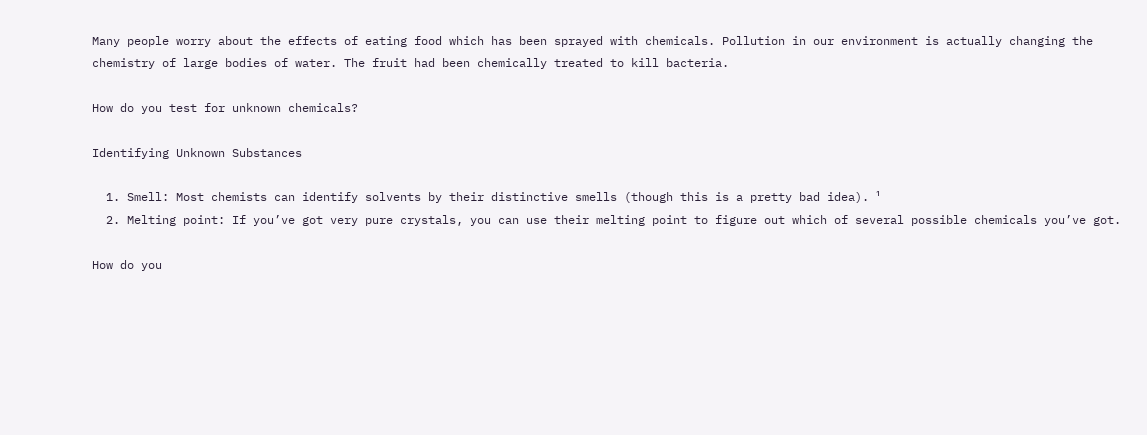Many people worry about the effects of eating food which has been sprayed with chemicals. Pollution in our environment is actually changing the chemistry of large bodies of water. The fruit had been chemically treated to kill bacteria.

How do you test for unknown chemicals?

Identifying Unknown Substances

  1. Smell: Most chemists can identify solvents by their distinctive smells (though this is a pretty bad idea). ¹
  2. Melting point: If you’ve got very pure crystals, you can use their melting point to figure out which of several possible chemicals you’ve got.

How do you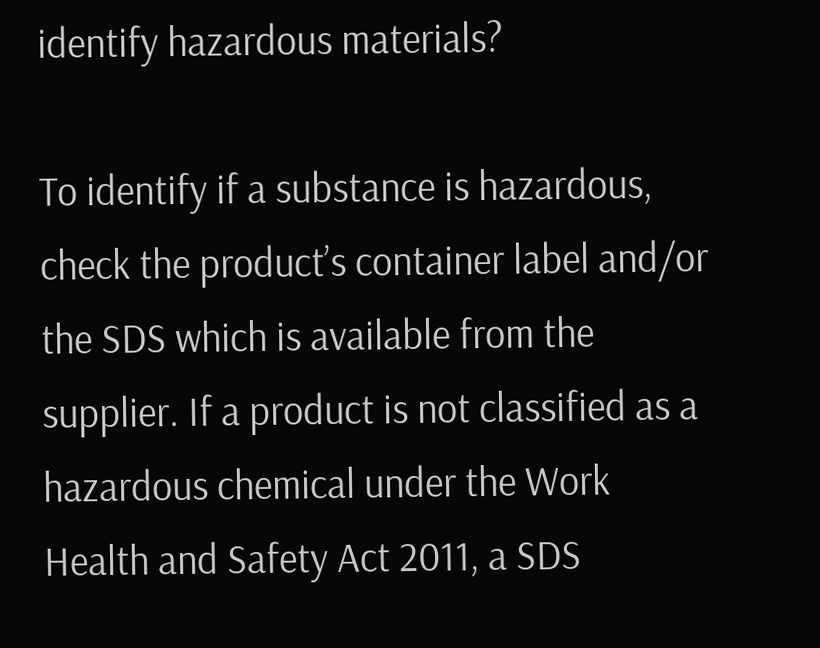identify hazardous materials?

To identify if a substance is hazardous, check the product’s container label and/or the SDS which is available from the supplier. If a product is not classified as a hazardous chemical under the Work Health and Safety Act 2011, a SDS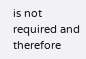is not required and therefore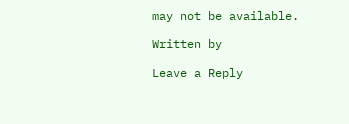may not be available.

Written by

Leave a Reply